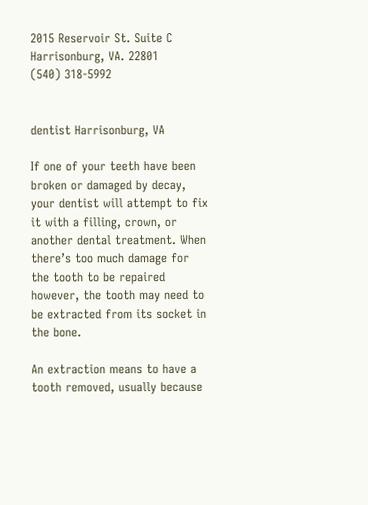2015 Reservoir St. Suite C Harrisonburg, VA. 22801
(540) 318-5992


dentist Harrisonburg, VA

If one of your teeth have been broken or damaged by decay, your dentist will attempt to fix it with a filling, crown, or another dental treatment. When there’s too much damage for the tooth to be repaired however, the tooth may need to be extracted from its socket in the bone.

An extraction means to have a tooth removed, usually because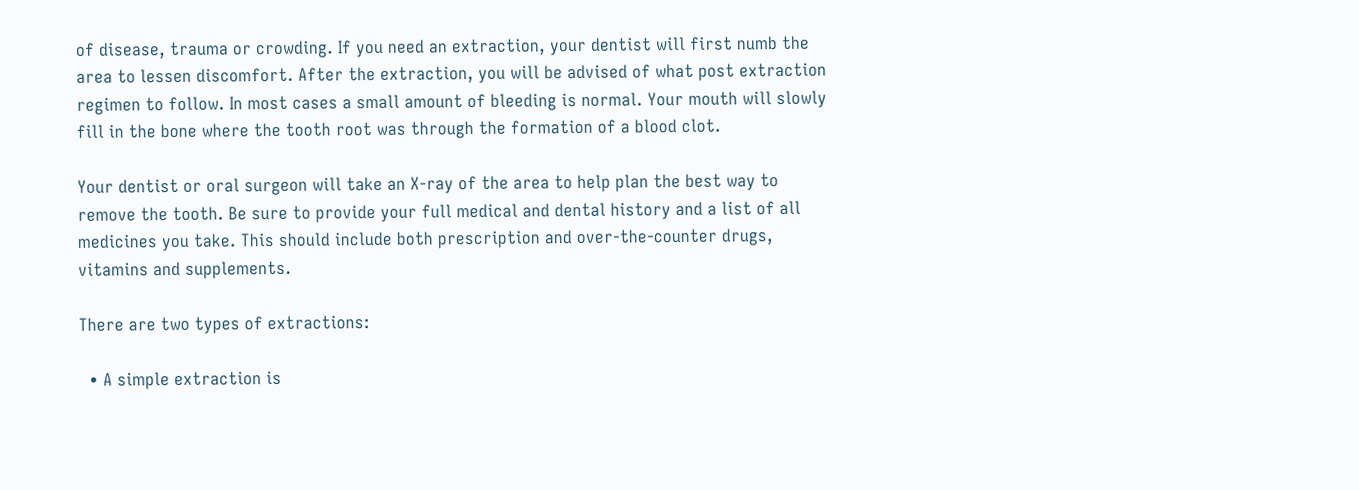of disease, trauma or crowding. If you need an extraction, your dentist will first numb the area to lessen discomfort. After the extraction, you will be advised of what post extraction regimen to follow. In most cases a small amount of bleeding is normal. Your mouth will slowly fill in the bone where the tooth root was through the formation of a blood clot.

Your dentist or oral surgeon will take an X-ray of the area to help plan the best way to remove the tooth. Be sure to provide your full medical and dental history and a list of all medicines you take. This should include both prescription and over-the-counter drugs, vitamins and supplements.

There are two types of extractions:

  • A simple extraction is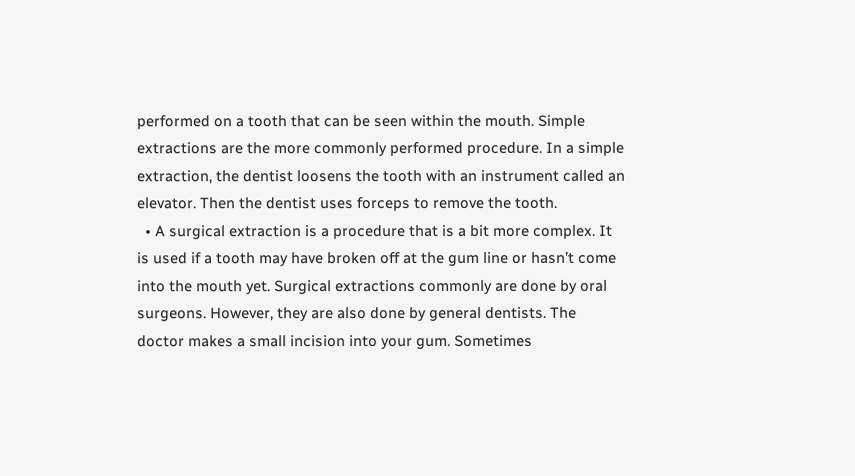performed on a tooth that can be seen within the mouth. Simple extractions are the more commonly performed procedure. In a simple extraction, the dentist loosens the tooth with an instrument called an elevator. Then the dentist uses forceps to remove the tooth.
  • A surgical extraction is a procedure that is a bit more complex. It is used if a tooth may have broken off at the gum line or hasn’t come into the mouth yet. Surgical extractions commonly are done by oral surgeons. However, they are also done by general dentists. The doctor makes a small incision into your gum. Sometimes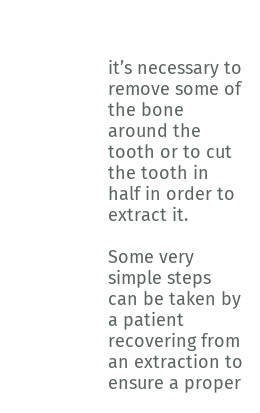it’s necessary to remove some of the bone around the tooth or to cut the tooth in half in order to extract it.

Some very simple steps can be taken by a patient recovering from an extraction to ensure a proper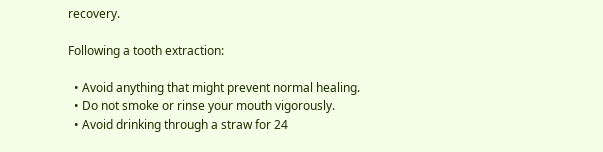recovery.

Following a tooth extraction:

  • Avoid anything that might prevent normal healing.
  • Do not smoke or rinse your mouth vigorously.
  • Avoid drinking through a straw for 24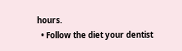hours.
  • Follow the diet your dentist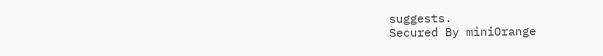suggests.
Secured By miniOrange